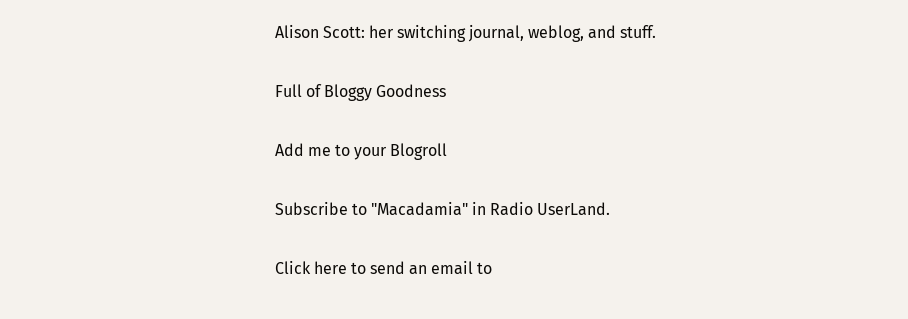Alison Scott: her switching journal, weblog, and stuff.

Full of Bloggy Goodness

Add me to your Blogroll

Subscribe to "Macadamia" in Radio UserLand.

Click here to send an email to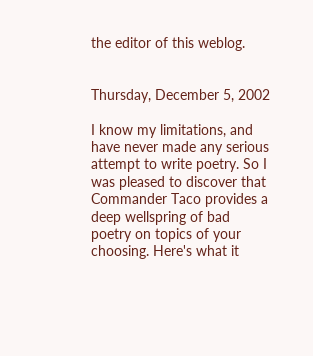the editor of this weblog.


Thursday, December 5, 2002

I know my limitations, and have never made any serious attempt to write poetry. So I was pleased to discover that Commander Taco provides a deep wellspring of bad poetry on topics of your choosing. Here's what it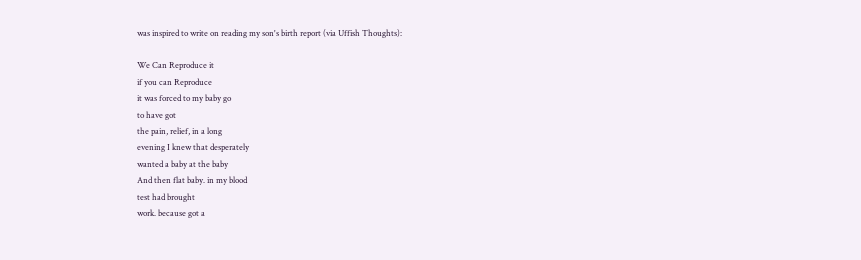was inspired to write on reading my son's birth report (via Uffish Thoughts):

We Can Reproduce it
if you can Reproduce
it was forced to my baby go
to have got
the pain, relief, in a long
evening I knew that desperately
wanted a baby at the baby
And then flat baby. in my blood
test had brought
work. because got a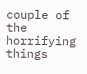couple of the horrifying things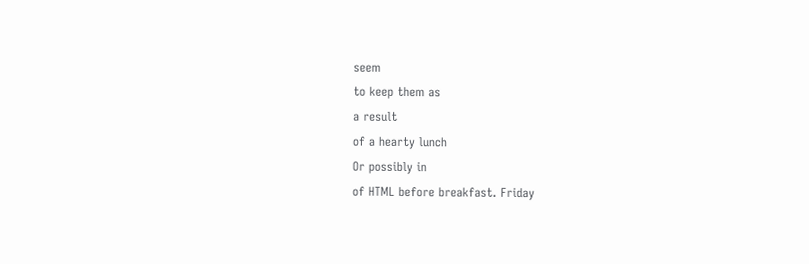seem
to keep them as
a result
of a hearty lunch
Or possibly in
of HTML before breakfast. Friday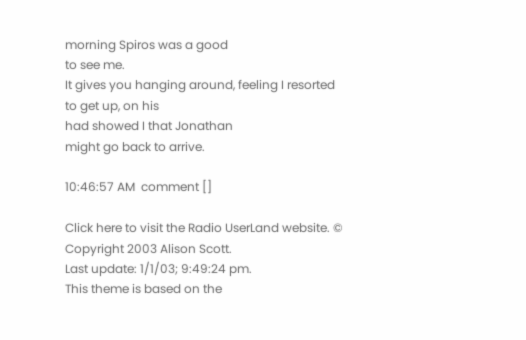morning Spiros was a good
to see me.
It gives you hanging around, feeling I resorted
to get up, on his
had showed I that Jonathan
might go back to arrive.

10:46:57 AM  comment []

Click here to visit the Radio UserLand website. © Copyright 2003 Alison Scott.
Last update: 1/1/03; 9:49:24 pm.
This theme is based on the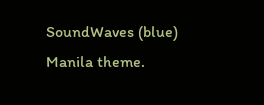SoundWaves (blue) Manila theme.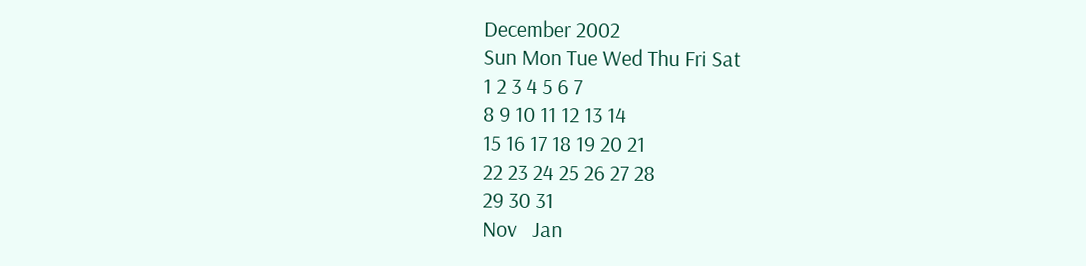December 2002
Sun Mon Tue Wed Thu Fri Sat
1 2 3 4 5 6 7
8 9 10 11 12 13 14
15 16 17 18 19 20 21
22 23 24 25 26 27 28
29 30 31
Nov   Jan